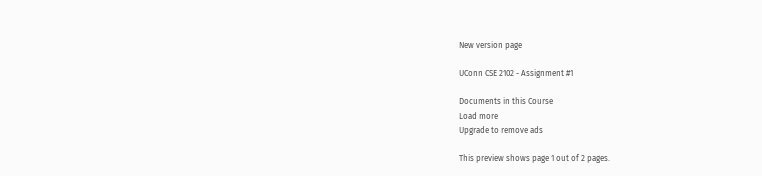New version page

UConn CSE 2102 - Assignment #1

Documents in this Course
Load more
Upgrade to remove ads

This preview shows page 1 out of 2 pages.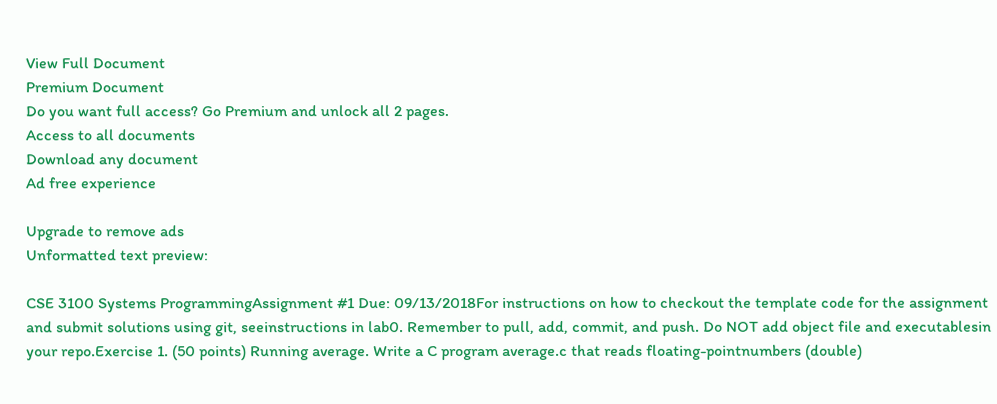View Full Document
Premium Document
Do you want full access? Go Premium and unlock all 2 pages.
Access to all documents
Download any document
Ad free experience

Upgrade to remove ads
Unformatted text preview:

CSE 3100 Systems ProgrammingAssignment #1 Due: 09/13/2018For instructions on how to checkout the template code for the assignment and submit solutions using git, seeinstructions in lab0. Remember to pull, add, commit, and push. Do NOT add object file and executablesin your repo.Exercise 1. (50 points) Running average. Write a C program average.c that reads floating-pointnumbers (double)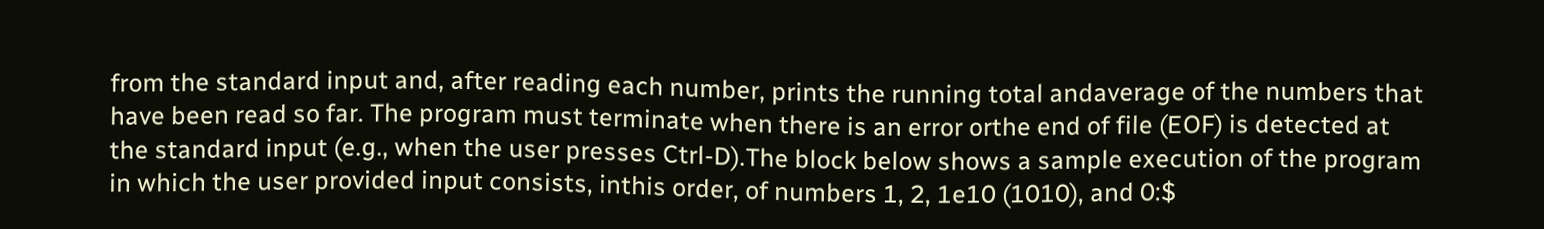from the standard input and, after reading each number, prints the running total andaverage of the numbers that have been read so far. The program must terminate when there is an error orthe end of file (EOF) is detected at the standard input (e.g., when the user presses Ctrl-D).The block below shows a sample execution of the program in which the user provided input consists, inthis order, of numbers 1, 2, 1e10 (1010), and 0:$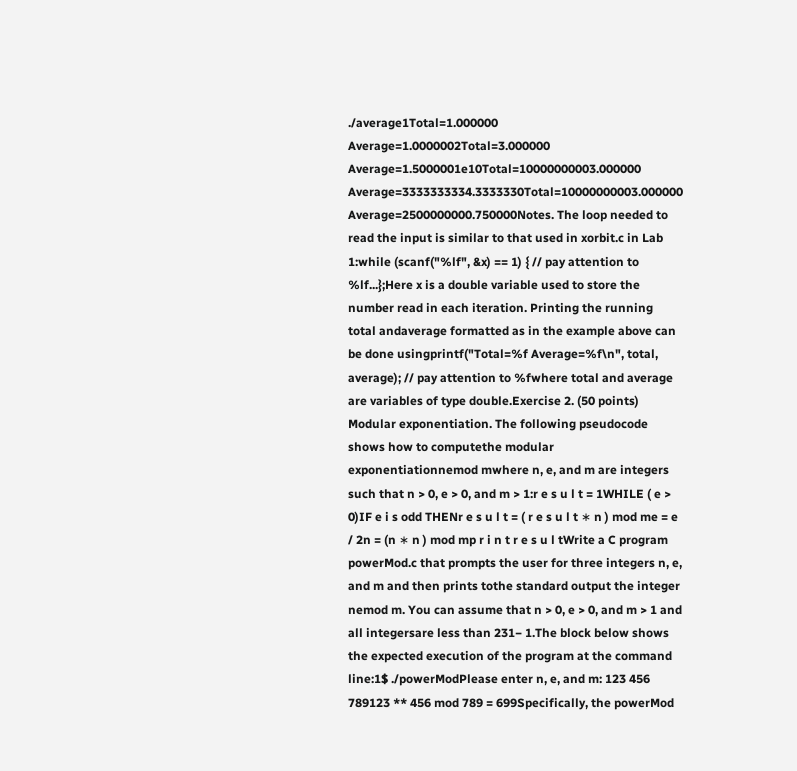./average1Total=1.000000 Average=1.0000002Total=3.000000 Average=1.5000001e10Total=10000000003.000000 Average=3333333334.3333330Total=10000000003.000000 Average=2500000000.750000Notes. The loop needed to read the input is similar to that used in xorbit.c in Lab 1:while (scanf("%lf", &x) == 1) { // pay attention to %lf...};Here x is a double variable used to store the number read in each iteration. Printing the running total andaverage formatted as in the example above can be done usingprintf("Total=%f Average=%f\n", total, average); // pay attention to %fwhere total and average are variables of type double.Exercise 2. (50 points) Modular exponentiation. The following pseudocode shows how to computethe modular exponentiationnemod mwhere n, e, and m are integers such that n > 0, e > 0, and m > 1:r e s u l t = 1WHILE ( e > 0)IF e i s odd THENr e s u l t = ( r e s u l t ∗ n ) mod me = e / 2n = (n ∗ n ) mod mp r i n t r e s u l tWrite a C program powerMod.c that prompts the user for three integers n, e, and m and then prints tothe standard output the integer nemod m. You can assume that n > 0, e > 0, and m > 1 and all integersare less than 231− 1.The block below shows the expected execution of the program at the command line:1$ ./powerModPlease enter n, e, and m: 123 456 789123 ** 456 mod 789 = 699Specifically, the powerMod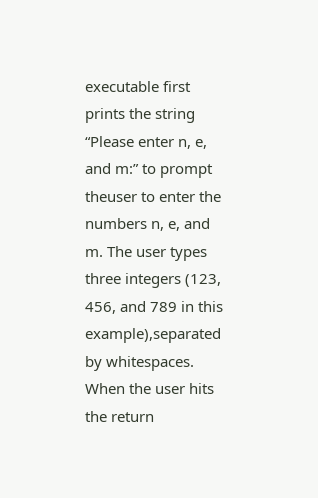executable first prints the string “Please enter n, e, and m:” to prompt theuser to enter the numbers n, e, and m. The user types three integers (123, 456, and 789 in this example),separated by whitespaces. When the user hits the return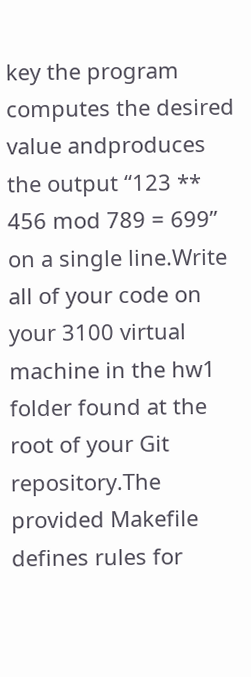key the program computes the desired value andproduces the output “123 ** 456 mod 789 = 699” on a single line.Write all of your code on your 3100 virtual machine in the hw1 folder found at the root of your Git repository.The provided Makefile defines rules for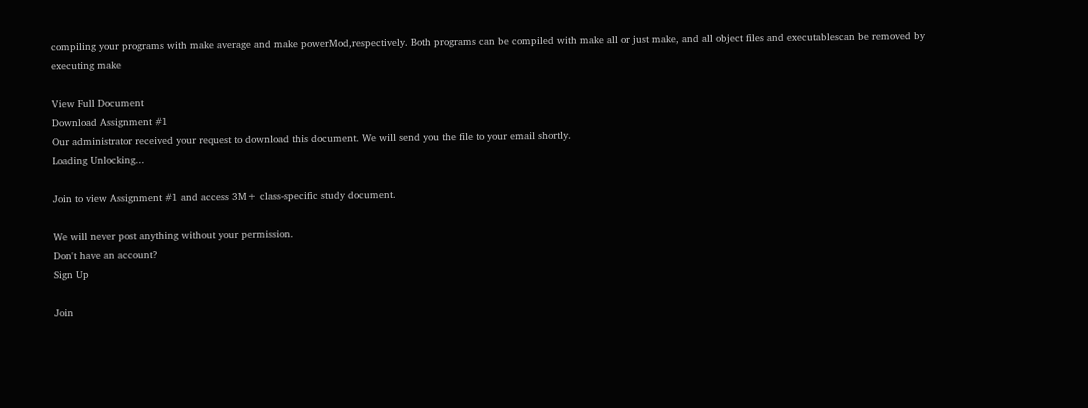compiling your programs with make average and make powerMod,respectively. Both programs can be compiled with make all or just make, and all object files and executablescan be removed by executing make

View Full Document
Download Assignment #1
Our administrator received your request to download this document. We will send you the file to your email shortly.
Loading Unlocking...

Join to view Assignment #1 and access 3M+ class-specific study document.

We will never post anything without your permission.
Don't have an account?
Sign Up

Join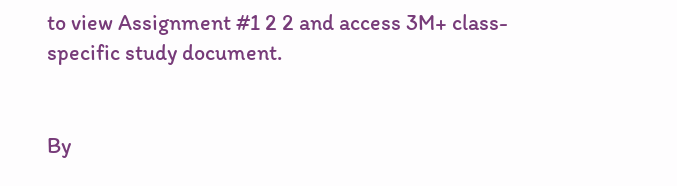to view Assignment #1 2 2 and access 3M+ class-specific study document.


By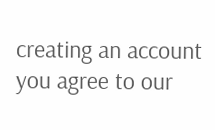creating an account you agree to our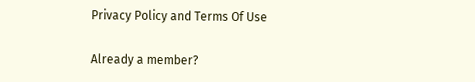Privacy Policy and Terms Of Use

Already a member?